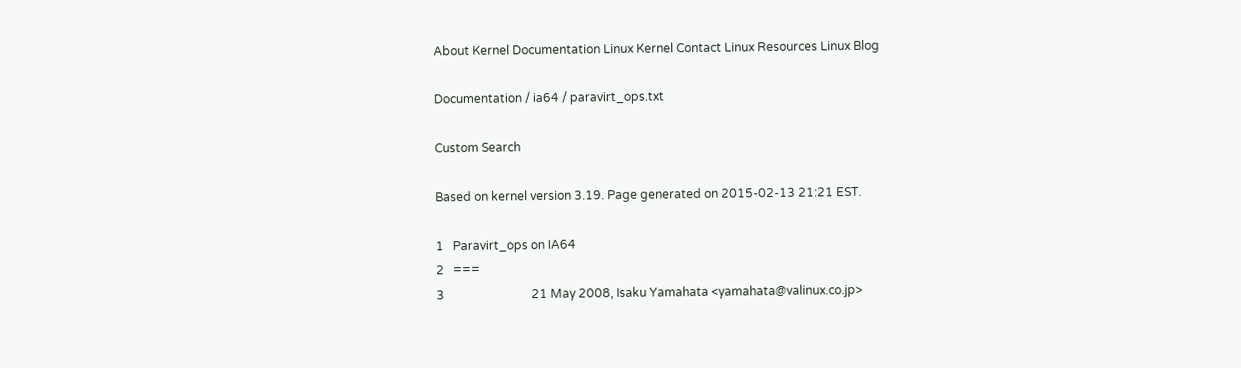About Kernel Documentation Linux Kernel Contact Linux Resources Linux Blog

Documentation / ia64 / paravirt_ops.txt

Custom Search

Based on kernel version 3.19. Page generated on 2015-02-13 21:21 EST.

1   Paravirt_ops on IA64
2   ===
3                             21 May 2008, Isaku Yamahata <yamahata@valinux.co.jp>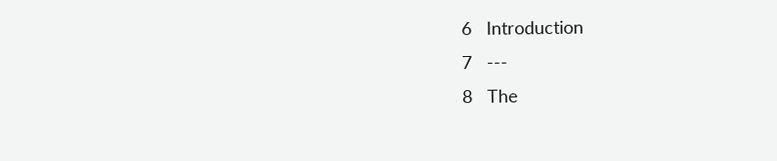6   Introduction
7   ---
8   The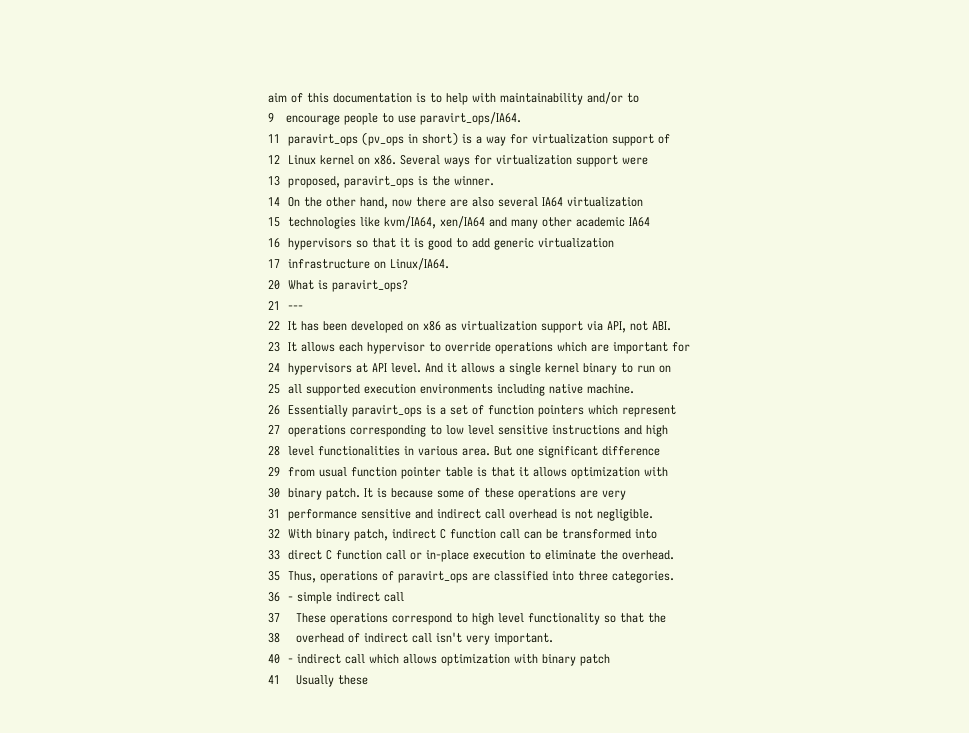aim of this documentation is to help with maintainability and/or to
9   encourage people to use paravirt_ops/IA64.
11  paravirt_ops (pv_ops in short) is a way for virtualization support of
12  Linux kernel on x86. Several ways for virtualization support were
13  proposed, paravirt_ops is the winner.
14  On the other hand, now there are also several IA64 virtualization
15  technologies like kvm/IA64, xen/IA64 and many other academic IA64
16  hypervisors so that it is good to add generic virtualization
17  infrastructure on Linux/IA64.
20  What is paravirt_ops?
21  ---
22  It has been developed on x86 as virtualization support via API, not ABI.
23  It allows each hypervisor to override operations which are important for
24  hypervisors at API level. And it allows a single kernel binary to run on
25  all supported execution environments including native machine.
26  Essentially paravirt_ops is a set of function pointers which represent
27  operations corresponding to low level sensitive instructions and high
28  level functionalities in various area. But one significant difference
29  from usual function pointer table is that it allows optimization with
30  binary patch. It is because some of these operations are very
31  performance sensitive and indirect call overhead is not negligible.
32  With binary patch, indirect C function call can be transformed into
33  direct C function call or in-place execution to eliminate the overhead.
35  Thus, operations of paravirt_ops are classified into three categories.
36  - simple indirect call
37    These operations correspond to high level functionality so that the
38    overhead of indirect call isn't very important.
40  - indirect call which allows optimization with binary patch
41    Usually these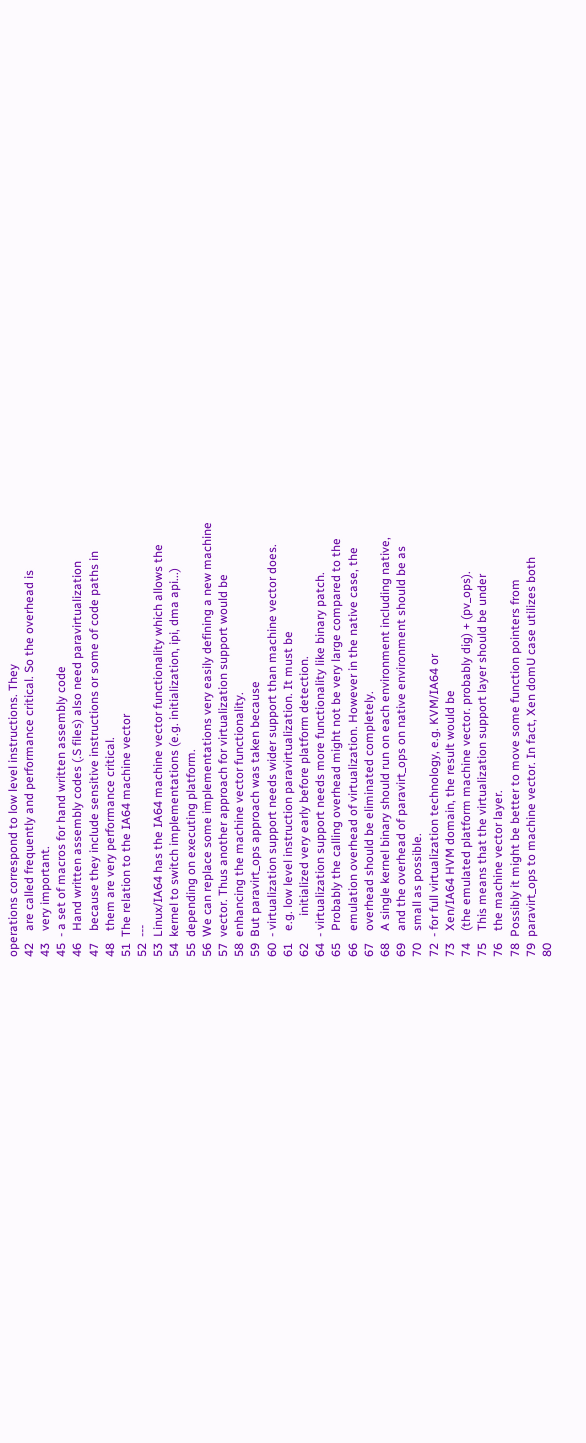operations correspond to low level instructions. They
42    are called frequently and performance critical. So the overhead is
43    very important.
45  - a set of macros for hand written assembly code
46    Hand written assembly codes (.S files) also need paravirtualization
47    because they include sensitive instructions or some of code paths in
48    them are very performance critical.
51  The relation to the IA64 machine vector
52  ---
53  Linux/IA64 has the IA64 machine vector functionality which allows the
54  kernel to switch implementations (e.g. initialization, ipi, dma api...)
55  depending on executing platform.
56  We can replace some implementations very easily defining a new machine
57  vector. Thus another approach for virtualization support would be
58  enhancing the machine vector functionality.
59  But paravirt_ops approach was taken because
60  - virtualization support needs wider support than machine vector does.
61    e.g. low level instruction paravirtualization. It must be
62         initialized very early before platform detection.
64  - virtualization support needs more functionality like binary patch.
65    Probably the calling overhead might not be very large compared to the
66    emulation overhead of virtualization. However in the native case, the
67    overhead should be eliminated completely.
68    A single kernel binary should run on each environment including native,
69    and the overhead of paravirt_ops on native environment should be as
70    small as possible.
72  - for full virtualization technology, e.g. KVM/IA64 or
73    Xen/IA64 HVM domain, the result would be
74    (the emulated platform machine vector. probably dig) + (pv_ops).
75    This means that the virtualization support layer should be under
76    the machine vector layer.
78  Possibly it might be better to move some function pointers from
79  paravirt_ops to machine vector. In fact, Xen domU case utilizes both
80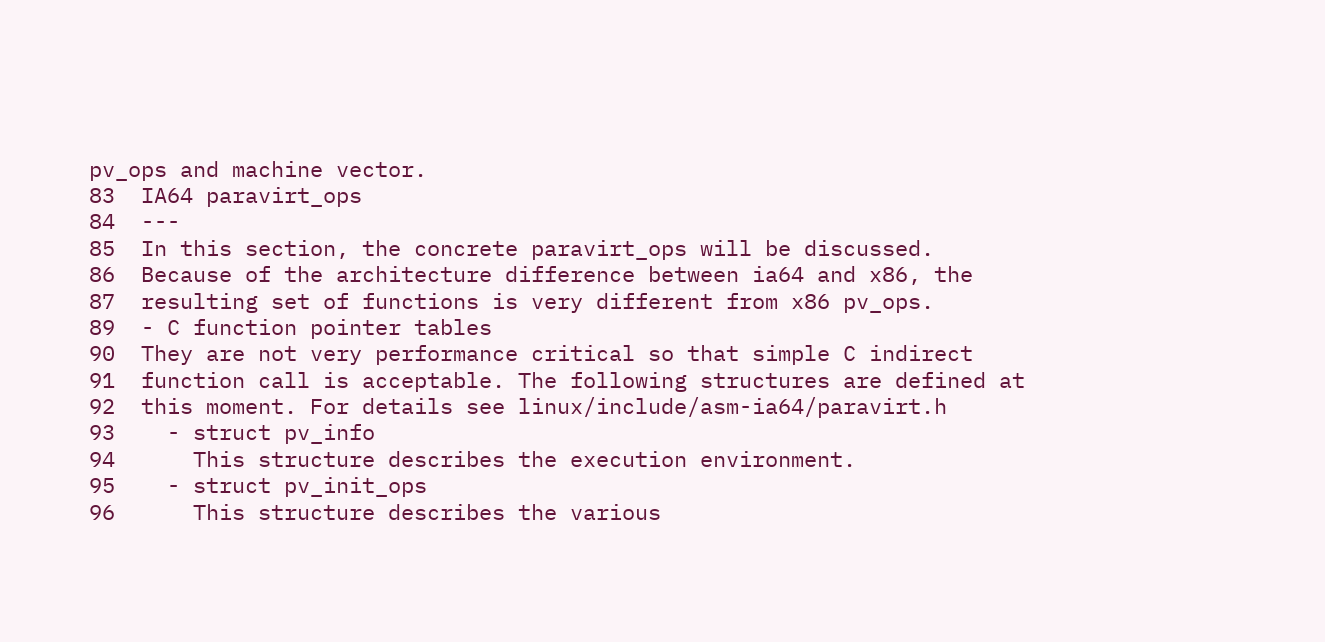pv_ops and machine vector.
83  IA64 paravirt_ops
84  ---
85  In this section, the concrete paravirt_ops will be discussed.
86  Because of the architecture difference between ia64 and x86, the
87  resulting set of functions is very different from x86 pv_ops.
89  - C function pointer tables
90  They are not very performance critical so that simple C indirect
91  function call is acceptable. The following structures are defined at
92  this moment. For details see linux/include/asm-ia64/paravirt.h
93    - struct pv_info
94      This structure describes the execution environment.
95    - struct pv_init_ops
96      This structure describes the various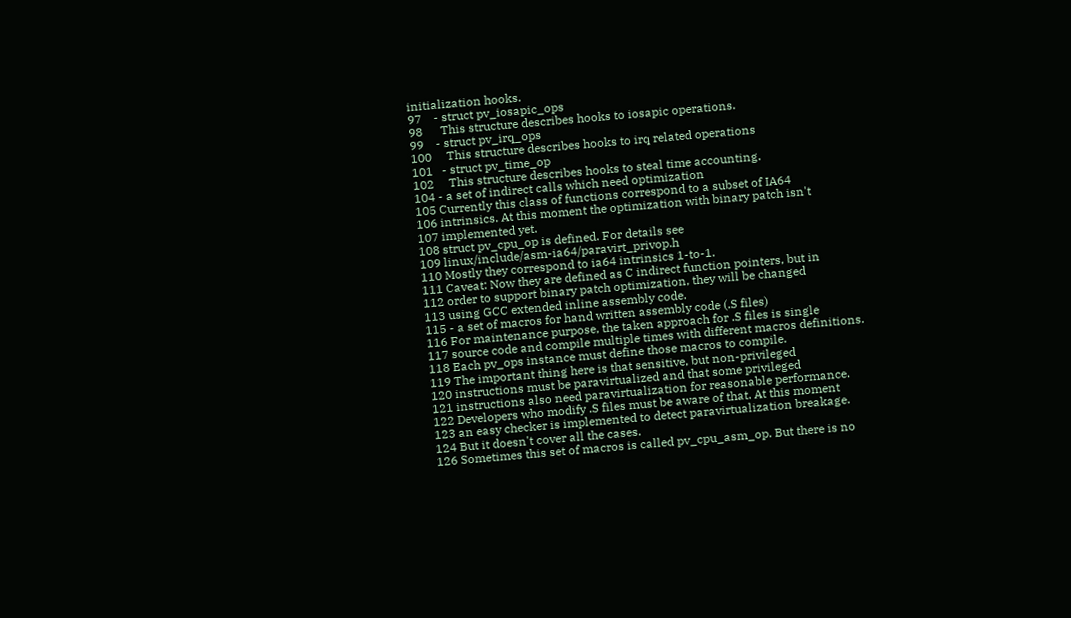initialization hooks.
97    - struct pv_iosapic_ops
98      This structure describes hooks to iosapic operations.
99    - struct pv_irq_ops
100     This structure describes hooks to irq related operations
101   - struct pv_time_op
102     This structure describes hooks to steal time accounting.
104 - a set of indirect calls which need optimization
105 Currently this class of functions correspond to a subset of IA64
106 intrinsics. At this moment the optimization with binary patch isn't
107 implemented yet.
108 struct pv_cpu_op is defined. For details see
109 linux/include/asm-ia64/paravirt_privop.h
110 Mostly they correspond to ia64 intrinsics 1-to-1.
111 Caveat: Now they are defined as C indirect function pointers, but in
112 order to support binary patch optimization, they will be changed
113 using GCC extended inline assembly code.
115 - a set of macros for hand written assembly code (.S files)
116 For maintenance purpose, the taken approach for .S files is single
117 source code and compile multiple times with different macros definitions.
118 Each pv_ops instance must define those macros to compile.
119 The important thing here is that sensitive, but non-privileged
120 instructions must be paravirtualized and that some privileged
121 instructions also need paravirtualization for reasonable performance.
122 Developers who modify .S files must be aware of that. At this moment
123 an easy checker is implemented to detect paravirtualization breakage.
124 But it doesn't cover all the cases.
126 Sometimes this set of macros is called pv_cpu_asm_op. But there is no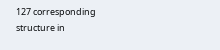127 corresponding structure in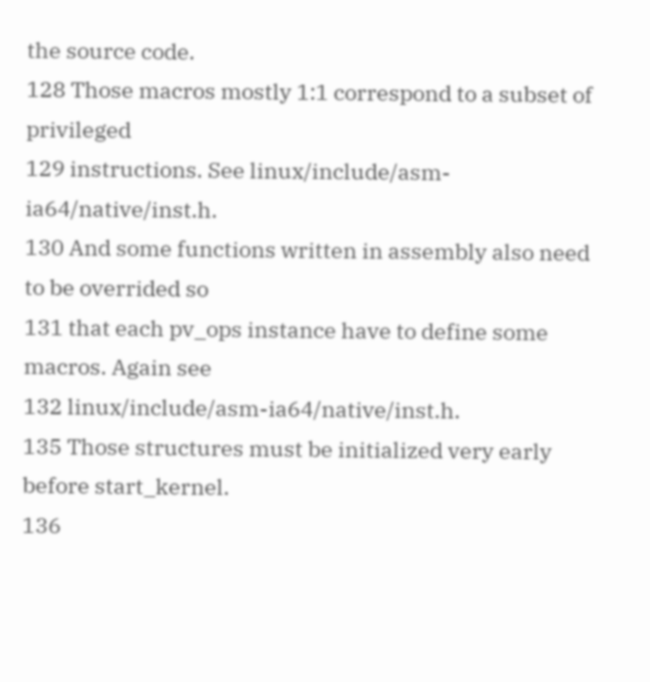the source code.
128 Those macros mostly 1:1 correspond to a subset of privileged
129 instructions. See linux/include/asm-ia64/native/inst.h.
130 And some functions written in assembly also need to be overrided so
131 that each pv_ops instance have to define some macros. Again see
132 linux/include/asm-ia64/native/inst.h.
135 Those structures must be initialized very early before start_kernel.
136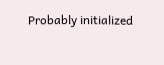Probably initialized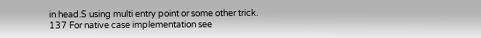in head.S using multi entry point or some other trick.
137 For native case implementation see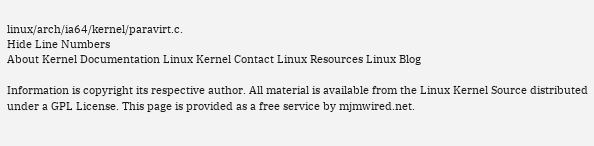linux/arch/ia64/kernel/paravirt.c.
Hide Line Numbers
About Kernel Documentation Linux Kernel Contact Linux Resources Linux Blog

Information is copyright its respective author. All material is available from the Linux Kernel Source distributed under a GPL License. This page is provided as a free service by mjmwired.net.